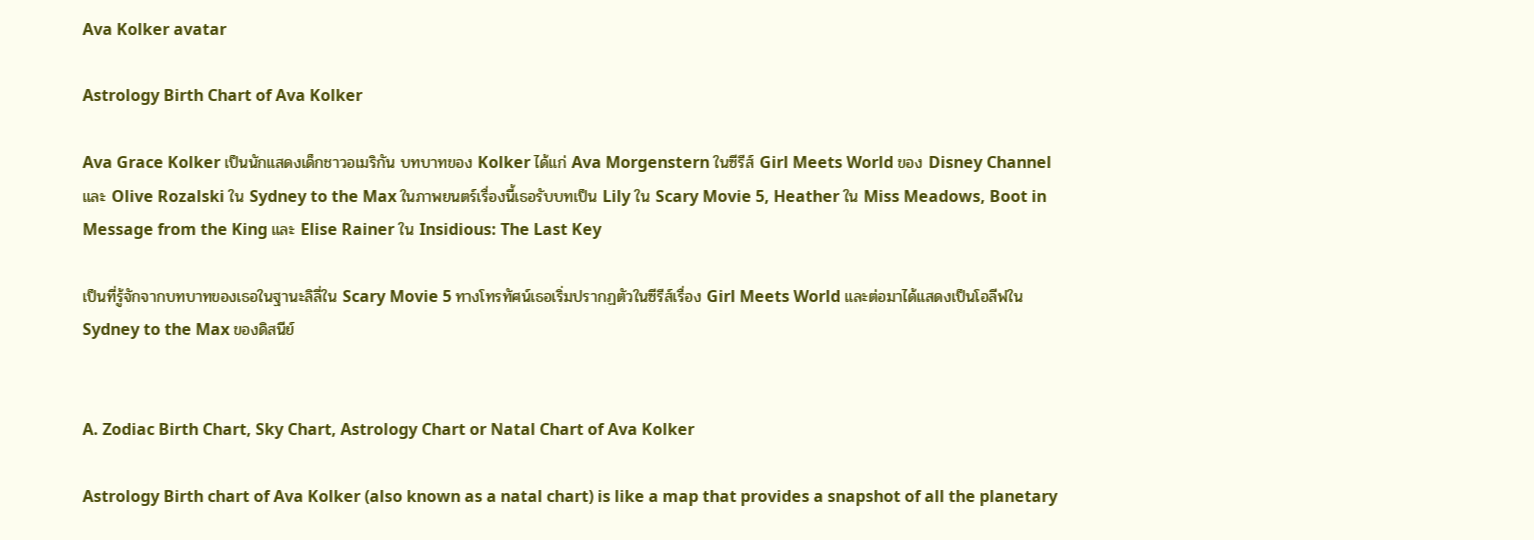Ava Kolker avatar

Astrology Birth Chart of Ava Kolker

Ava Grace Kolker เป็นนักแสดงเด็กชาวอเมริกัน บทบาทของ Kolker ได้แก่ Ava Morgenstern ในซีรีส์ Girl Meets World ของ Disney Channel และ Olive Rozalski ใน Sydney to the Max ในภาพยนตร์เรื่องนี้เธอรับบทเป็น Lily ใน Scary Movie 5, Heather ใน Miss Meadows, Boot in Message from the King และ Elise Rainer ใน Insidious: The Last Key

เป็นที่รู้จักจากบทบาทของเธอในฐานะลิลี่ใน Scary Movie 5 ทางโทรทัศน์เธอเริ่มปรากฏตัวในซีรีส์เรื่อง Girl Meets World และต่อมาได้แสดงเป็นโอลีฟใน Sydney to the Max ของดิสนีย์


A. Zodiac Birth Chart, Sky Chart, Astrology Chart or Natal Chart of Ava Kolker

Astrology Birth chart of Ava Kolker (also known as a natal chart) is like a map that provides a snapshot of all the planetary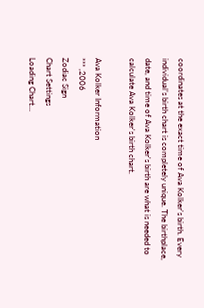coordinates at the exact time of Ava Kolker's birth. Every individual’s birth chart is completely unique. The birthplace, date, and time of Ava Kolker's birth are what is needed to calculate Ava Kolker's birth chart.

Ava Kolker Information
*** ,2006
Zodiac Sign
Chart Settings
Loading Chart...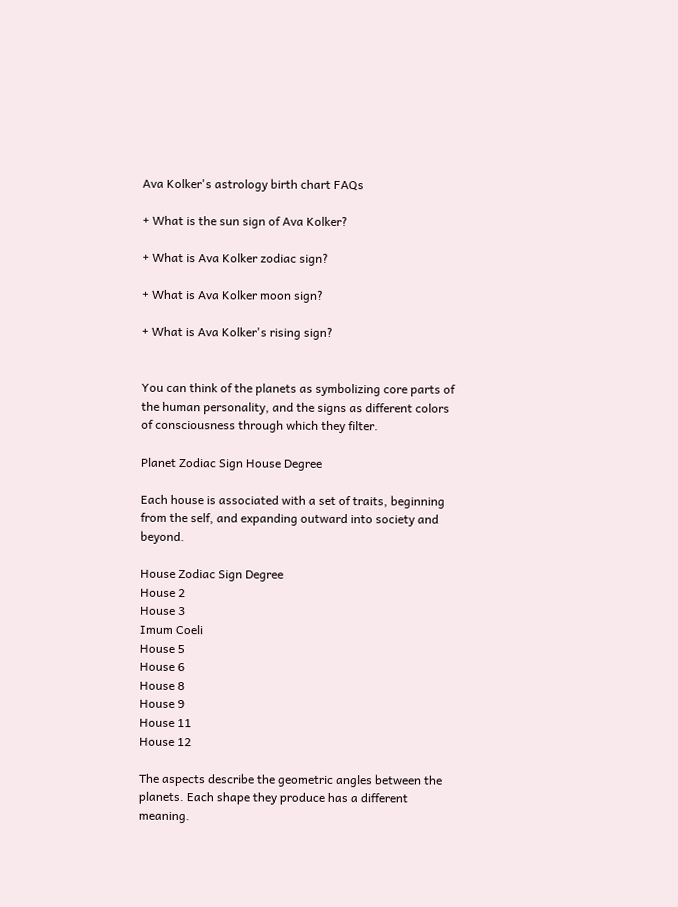Ava Kolker's astrology birth chart FAQs

+ What is the sun sign of Ava Kolker?

+ What is Ava Kolker zodiac sign?

+ What is Ava Kolker moon sign?

+ What is Ava Kolker's rising sign?


You can think of the planets as symbolizing core parts of the human personality, and the signs as different colors of consciousness through which they filter.

Planet Zodiac Sign House Degree

Each house is associated with a set of traits, beginning from the self, and expanding outward into society and beyond.

House Zodiac Sign Degree
House 2
House 3
Imum Coeli
House 5
House 6
House 8
House 9
House 11
House 12

The aspects describe the geometric angles between the planets. Each shape they produce has a different meaning.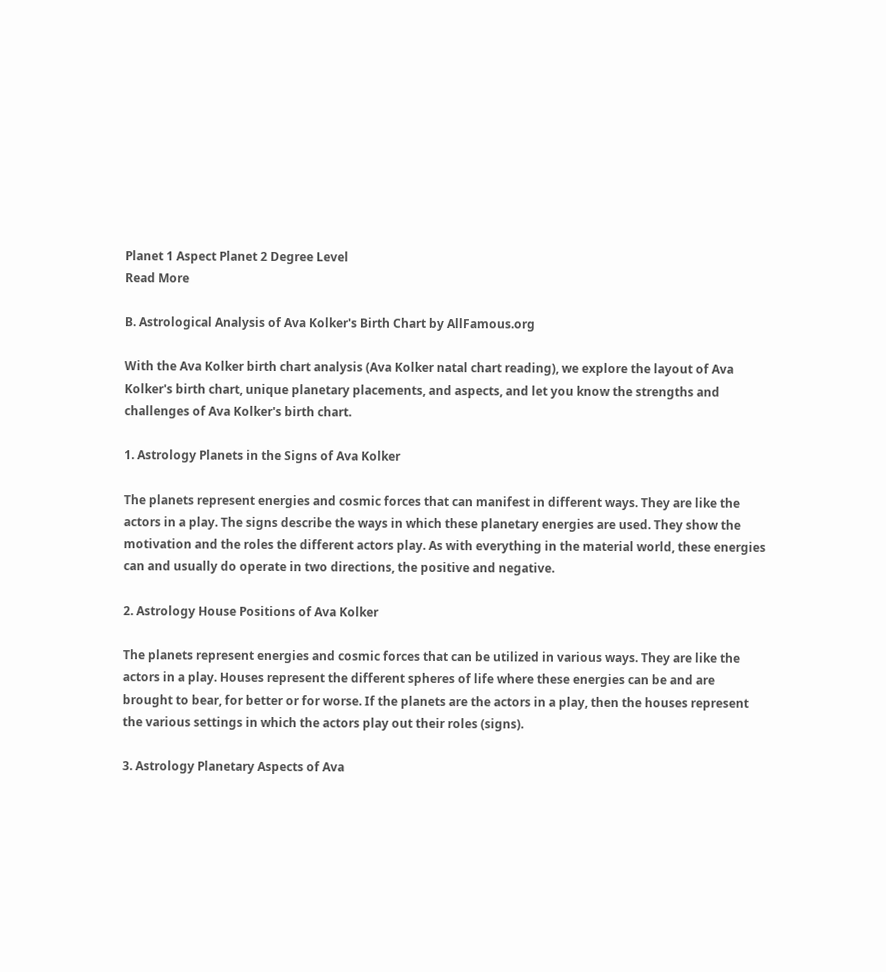Planet 1 Aspect Planet 2 Degree Level
Read More

B. Astrological Analysis of Ava Kolker's Birth Chart by AllFamous.org

With the Ava Kolker birth chart analysis (Ava Kolker natal chart reading), we explore the layout of Ava Kolker's birth chart, unique planetary placements, and aspects, and let you know the strengths and challenges of Ava Kolker's birth chart.

1. Astrology Planets in the Signs of Ava Kolker

The planets represent energies and cosmic forces that can manifest in different ways. They are like the actors in a play. The signs describe the ways in which these planetary energies are used. They show the motivation and the roles the different actors play. As with everything in the material world, these energies can and usually do operate in two directions, the positive and negative.

2. Astrology House Positions of Ava Kolker

The planets represent energies and cosmic forces that can be utilized in various ways. They are like the actors in a play. Houses represent the different spheres of life where these energies can be and are brought to bear, for better or for worse. If the planets are the actors in a play, then the houses represent the various settings in which the actors play out their roles (signs).

3. Astrology Planetary Aspects of Ava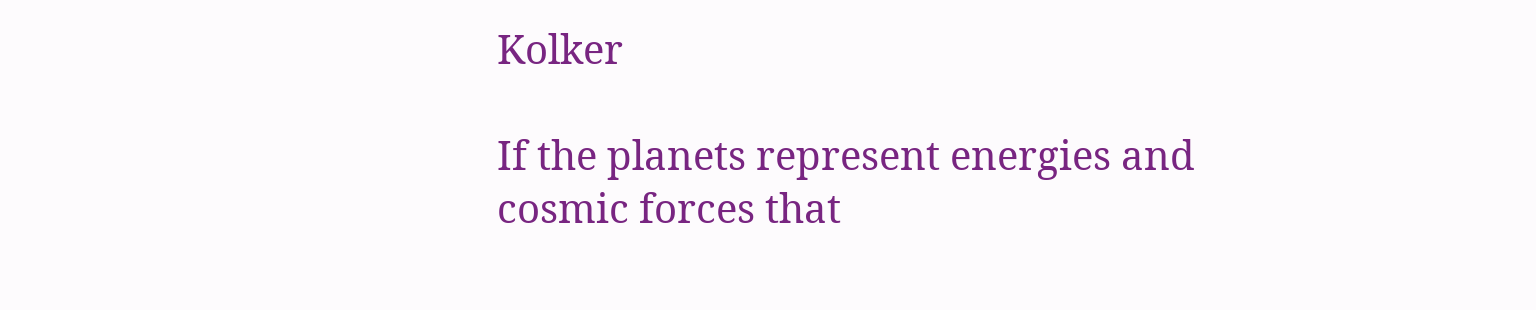Kolker

If the planets represent energies and cosmic forces that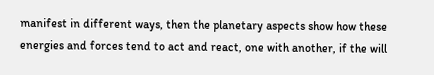manifest in different ways, then the planetary aspects show how these energies and forces tend to act and react, one with another, if the will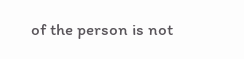of the person is not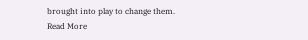brought into play to change them.
Read More